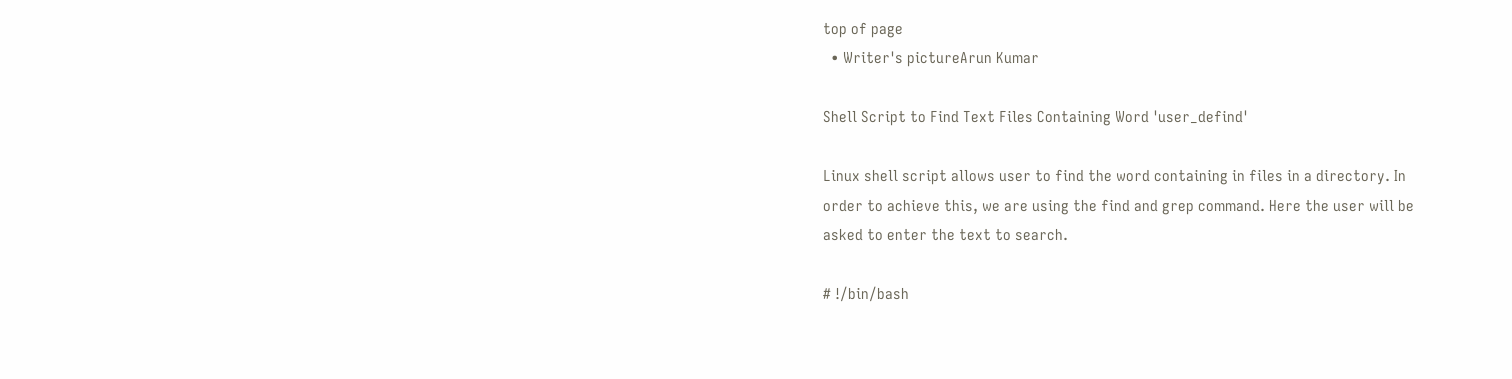top of page
  • Writer's pictureArun Kumar

Shell Script to Find Text Files Containing Word 'user_defind'

Linux shell script allows user to find the word containing in files in a directory. In order to achieve this, we are using the find and grep command. Here the user will be asked to enter the text to search.

# !/bin/bash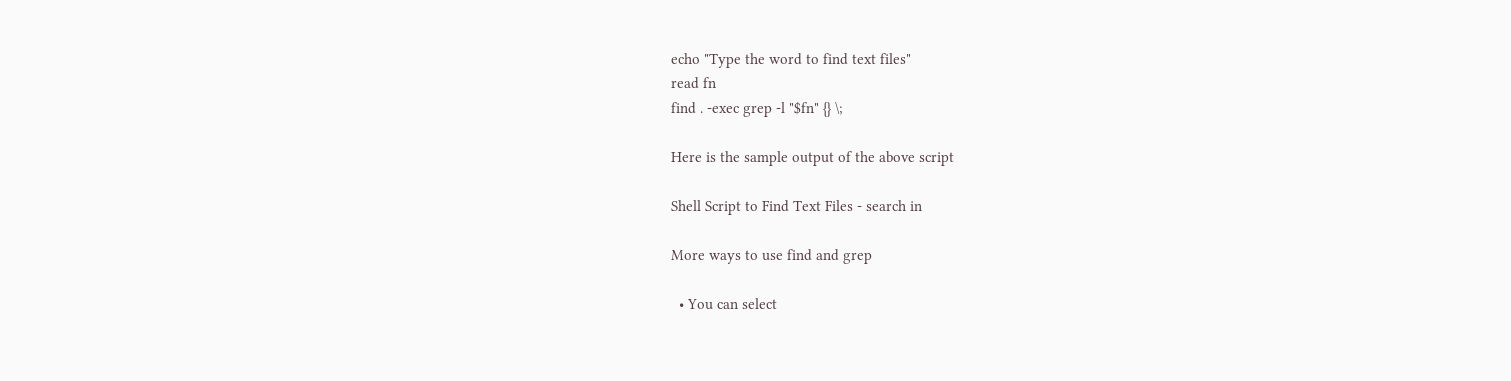echo "Type the word to find text files"
read fn
find . -exec grep -l "$fn" {} \;

Here is the sample output of the above script

Shell Script to Find Text Files - search in

More ways to use find and grep

  • You can select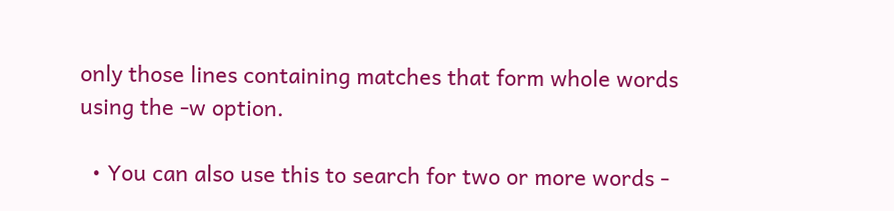only those lines containing matches that form whole words using the -w option.

  • You can also use this to search for two or more words -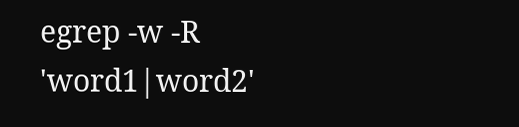egrep -w -R 'word1|word2'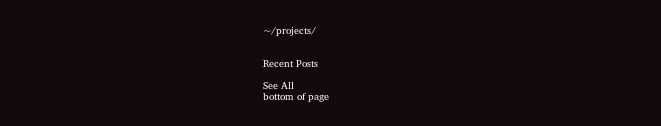~/projects/


Recent Posts

See All
bottom of page